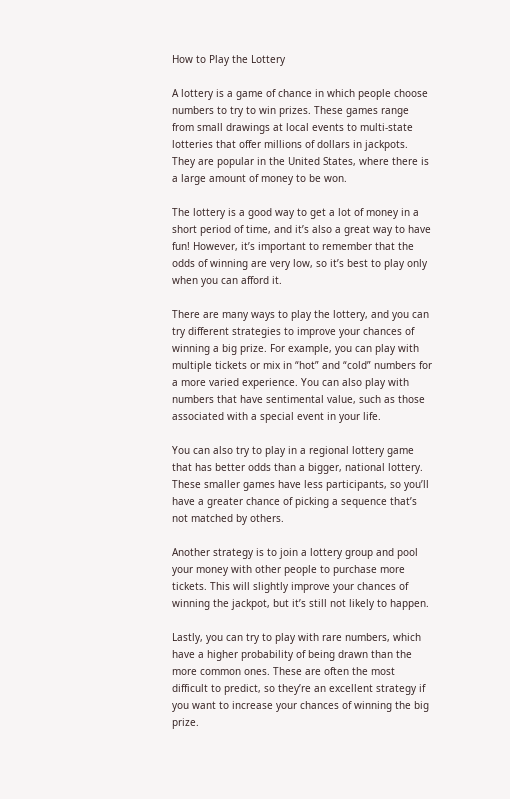How to Play the Lottery

A lottery is a game of chance in which people choose numbers to try to win prizes. These games range from small drawings at local events to multi-state lotteries that offer millions of dollars in jackpots. They are popular in the United States, where there is a large amount of money to be won.

The lottery is a good way to get a lot of money in a short period of time, and it’s also a great way to have fun! However, it’s important to remember that the odds of winning are very low, so it’s best to play only when you can afford it.

There are many ways to play the lottery, and you can try different strategies to improve your chances of winning a big prize. For example, you can play with multiple tickets or mix in “hot” and “cold” numbers for a more varied experience. You can also play with numbers that have sentimental value, such as those associated with a special event in your life.

You can also try to play in a regional lottery game that has better odds than a bigger, national lottery. These smaller games have less participants, so you’ll have a greater chance of picking a sequence that’s not matched by others.

Another strategy is to join a lottery group and pool your money with other people to purchase more tickets. This will slightly improve your chances of winning the jackpot, but it’s still not likely to happen.

Lastly, you can try to play with rare numbers, which have a higher probability of being drawn than the more common ones. These are often the most difficult to predict, so they’re an excellent strategy if you want to increase your chances of winning the big prize.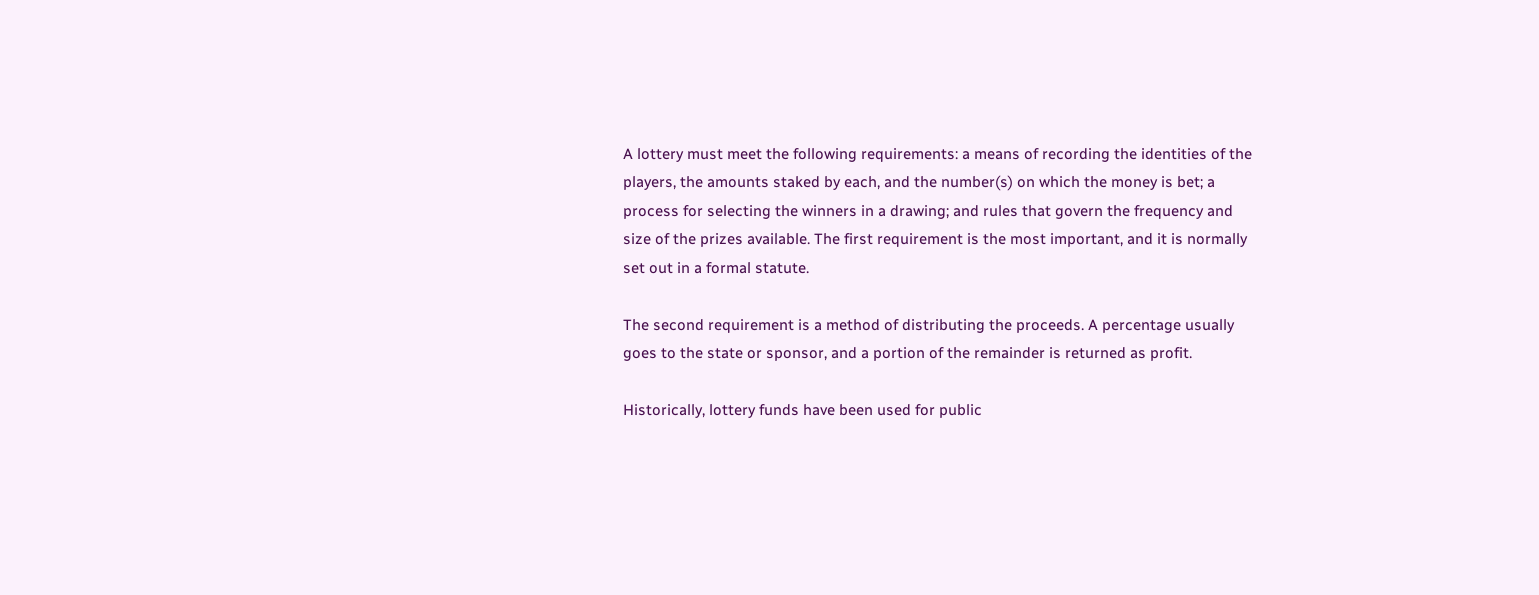A lottery must meet the following requirements: a means of recording the identities of the players, the amounts staked by each, and the number(s) on which the money is bet; a process for selecting the winners in a drawing; and rules that govern the frequency and size of the prizes available. The first requirement is the most important, and it is normally set out in a formal statute.

The second requirement is a method of distributing the proceeds. A percentage usually goes to the state or sponsor, and a portion of the remainder is returned as profit.

Historically, lottery funds have been used for public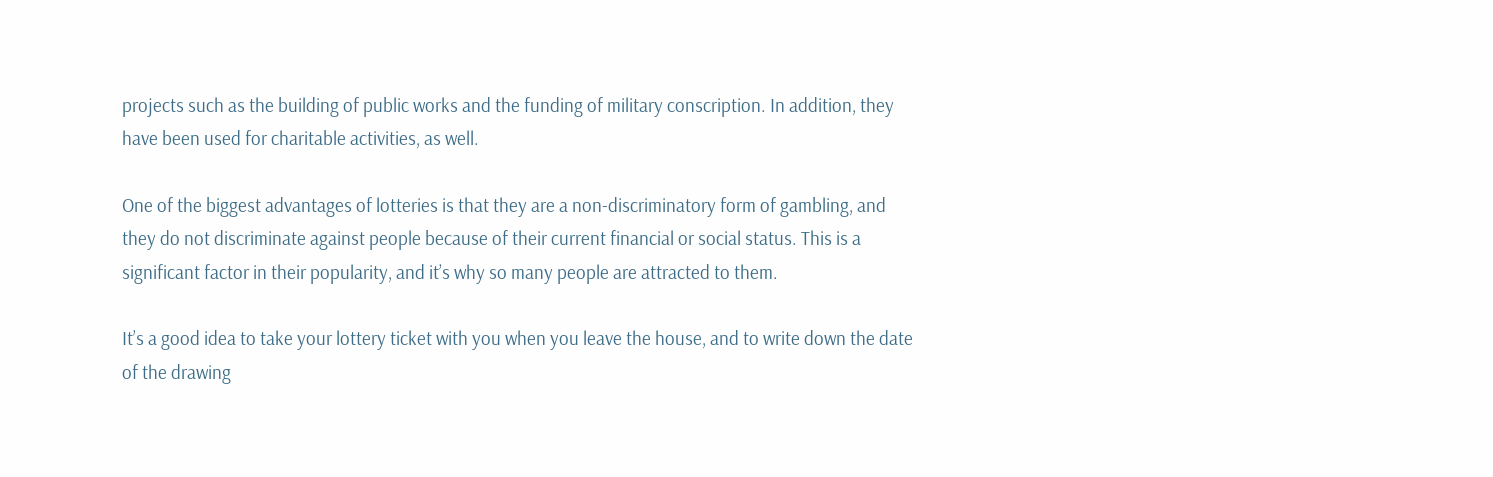projects such as the building of public works and the funding of military conscription. In addition, they have been used for charitable activities, as well.

One of the biggest advantages of lotteries is that they are a non-discriminatory form of gambling, and they do not discriminate against people because of their current financial or social status. This is a significant factor in their popularity, and it’s why so many people are attracted to them.

It’s a good idea to take your lottery ticket with you when you leave the house, and to write down the date of the drawing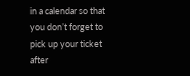in a calendar so that you don’t forget to pick up your ticket after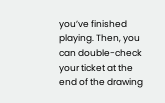you’ve finished playing. Then, you can double-check your ticket at the end of the drawing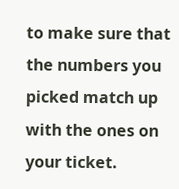to make sure that the numbers you picked match up with the ones on your ticket.